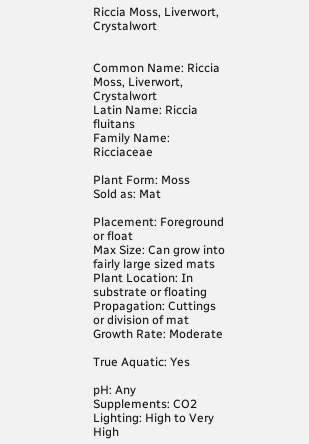Riccia Moss, Liverwort, Crystalwort


Common Name: Riccia Moss, Liverwort, Crystalwort
Latin Name: Riccia fluitans
Family Name: Ricciaceae

Plant Form: Moss
Sold as: Mat

Placement: Foreground or float
Max Size: Can grow into fairly large sized mats
Plant Location: In substrate or floating
Propagation: Cuttings or division of mat
Growth Rate: Moderate

True Aquatic: Yes

pH: Any
Supplements: CO2
Lighting: High to Very High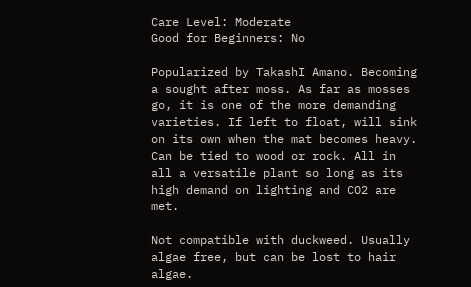Care Level: Moderate
Good for Beginners: No

Popularized by TakashI Amano. Becoming a sought after moss. As far as mosses go, it is one of the more demanding varieties. If left to float, will sink on its own when the mat becomes heavy. Can be tied to wood or rock. All in all a versatile plant so long as its high demand on lighting and CO2 are met.

Not compatible with duckweed. Usually algae free, but can be lost to hair algae.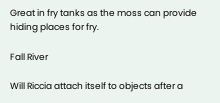Great in fry tanks as the moss can provide hiding places for fry.

Fall River

Will Riccia attach itself to objects after a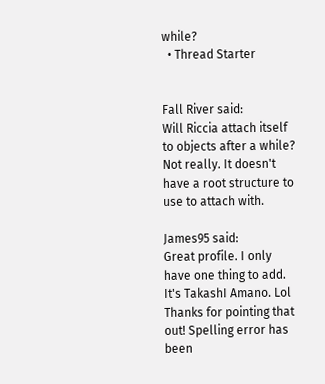while?
  • Thread Starter


Fall River said:
Will Riccia attach itself to objects after a while?
Not really. It doesn't have a root structure to use to attach with.

James95 said:
Great profile. I only have one thing to add. It's TakashI Amano. Lol
Thanks for pointing that out! Spelling error has been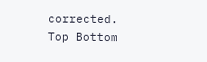corrected.
Top Bottom